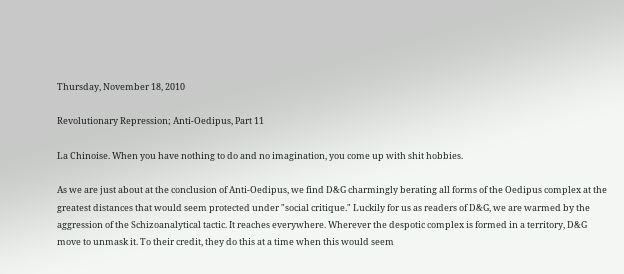Thursday, November 18, 2010

Revolutionary Repression; Anti-Oedipus, Part 11

La Chinoise. When you have nothing to do and no imagination, you come up with shit hobbies.

As we are just about at the conclusion of Anti-Oedipus, we find D&G charmingly berating all forms of the Oedipus complex at the greatest distances that would seem protected under "social critique." Luckily for us as readers of D&G, we are warmed by the aggression of the Schizoanalytical tactic. It reaches everywhere. Wherever the despotic complex is formed in a territory, D&G move to unmask it. To their credit, they do this at a time when this would seem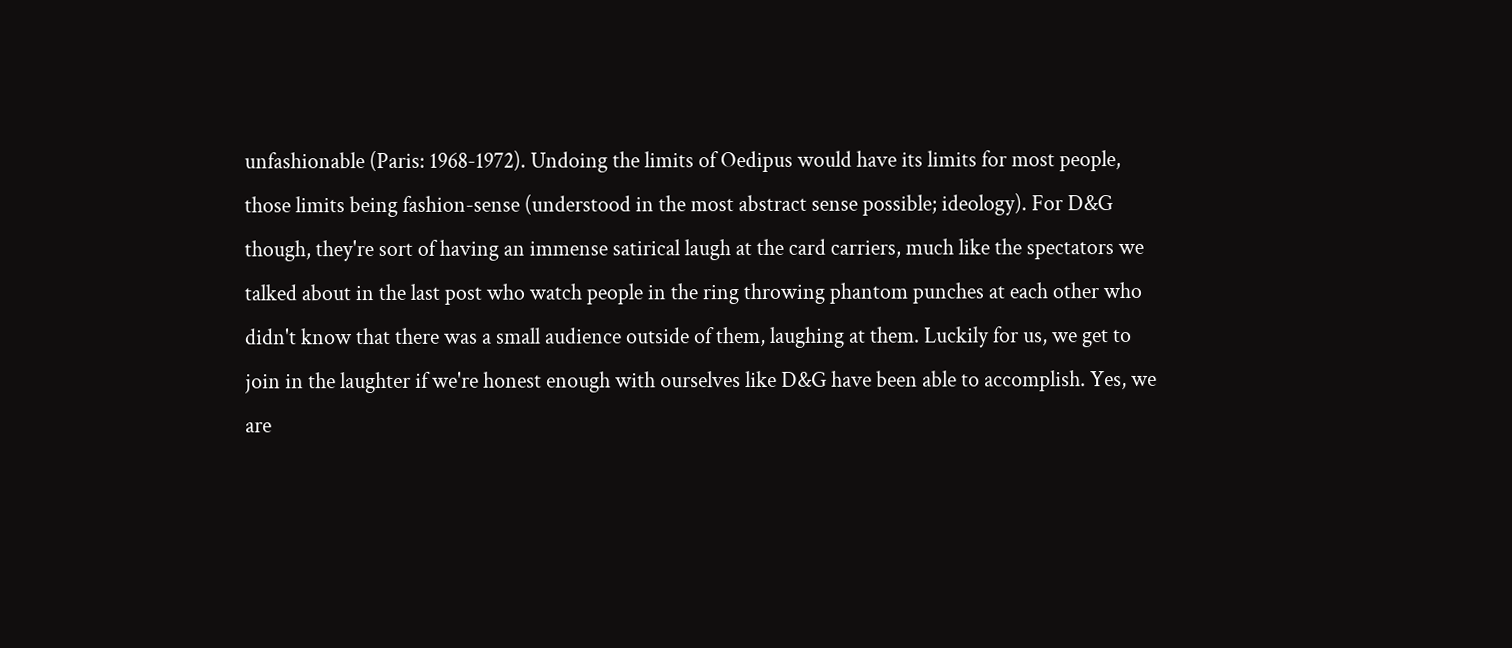unfashionable (Paris: 1968-1972). Undoing the limits of Oedipus would have its limits for most people, those limits being fashion-sense (understood in the most abstract sense possible; ideology). For D&G though, they're sort of having an immense satirical laugh at the card carriers, much like the spectators we talked about in the last post who watch people in the ring throwing phantom punches at each other who didn't know that there was a small audience outside of them, laughing at them. Luckily for us, we get to join in the laughter if we're honest enough with ourselves like D&G have been able to accomplish. Yes, we are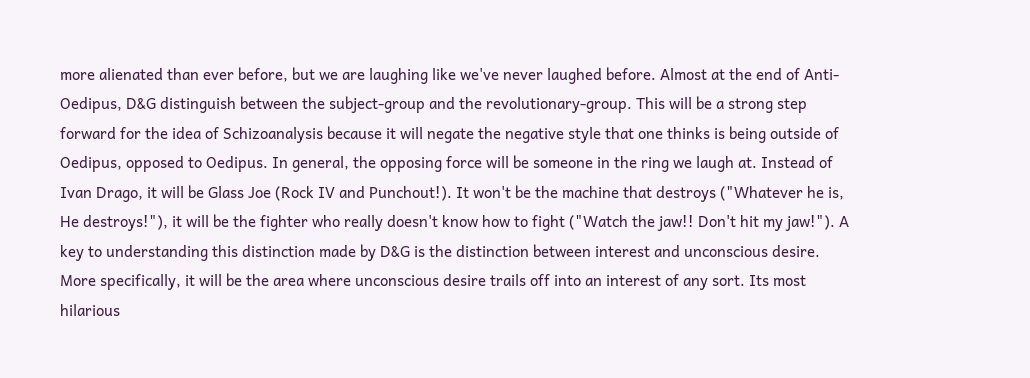more alienated than ever before, but we are laughing like we've never laughed before. Almost at the end of Anti-Oedipus, D&G distinguish between the subject-group and the revolutionary-group. This will be a strong step forward for the idea of Schizoanalysis because it will negate the negative style that one thinks is being outside of Oedipus, opposed to Oedipus. In general, the opposing force will be someone in the ring we laugh at. Instead of Ivan Drago, it will be Glass Joe (Rock IV and Punchout!). It won't be the machine that destroys ("Whatever he is, He destroys!"), it will be the fighter who really doesn't know how to fight ("Watch the jaw!! Don't hit my jaw!"). A key to understanding this distinction made by D&G is the distinction between interest and unconscious desire. More specifically, it will be the area where unconscious desire trails off into an interest of any sort. Its most hilarious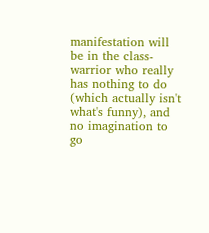manifestation will be in the class-warrior who really has nothing to do (which actually isn't what's funny), and no imagination to go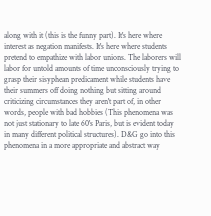along with it (this is the funny part). It's here where interest as negation manifests. It's here where students pretend to empathize with labor unions. The laborers will labor for untold amounts of time unconsciously trying to grasp their sisyphean predicament while students have their summers off doing nothing but sitting around criticizing circumstances they aren't part of, in other words, people with bad hobbies (This phenomena was not just stationary to late 60's Paris, but is evident today in many different political structures). D&G go into this phenomena in a more appropriate and abstract way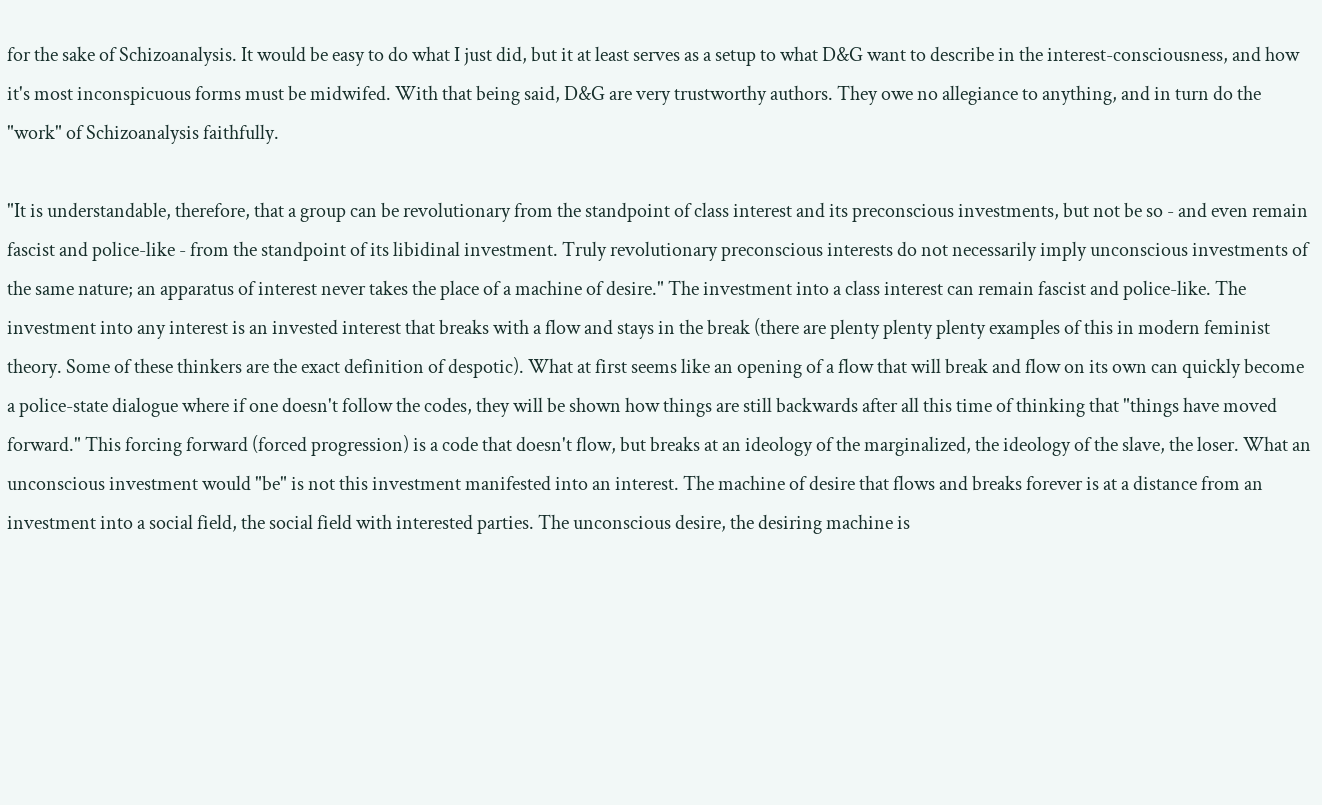for the sake of Schizoanalysis. It would be easy to do what I just did, but it at least serves as a setup to what D&G want to describe in the interest-consciousness, and how it's most inconspicuous forms must be midwifed. With that being said, D&G are very trustworthy authors. They owe no allegiance to anything, and in turn do the "work" of Schizoanalysis faithfully.

"It is understandable, therefore, that a group can be revolutionary from the standpoint of class interest and its preconscious investments, but not be so - and even remain fascist and police-like - from the standpoint of its libidinal investment. Truly revolutionary preconscious interests do not necessarily imply unconscious investments of the same nature; an apparatus of interest never takes the place of a machine of desire." The investment into a class interest can remain fascist and police-like. The investment into any interest is an invested interest that breaks with a flow and stays in the break (there are plenty plenty plenty examples of this in modern feminist theory. Some of these thinkers are the exact definition of despotic). What at first seems like an opening of a flow that will break and flow on its own can quickly become a police-state dialogue where if one doesn't follow the codes, they will be shown how things are still backwards after all this time of thinking that "things have moved forward." This forcing forward (forced progression) is a code that doesn't flow, but breaks at an ideology of the marginalized, the ideology of the slave, the loser. What an unconscious investment would "be" is not this investment manifested into an interest. The machine of desire that flows and breaks forever is at a distance from an investment into a social field, the social field with interested parties. The unconscious desire, the desiring machine is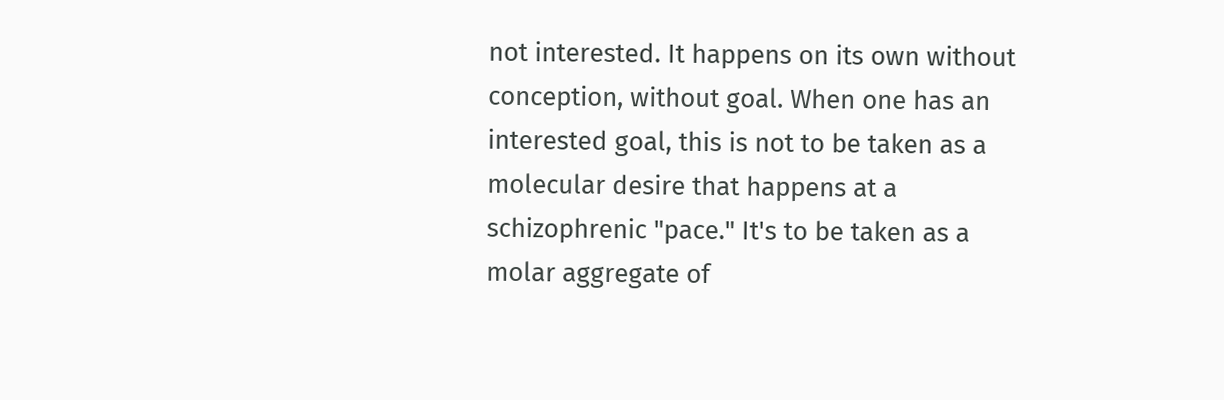not interested. It happens on its own without conception, without goal. When one has an interested goal, this is not to be taken as a molecular desire that happens at a schizophrenic "pace." It's to be taken as a molar aggregate of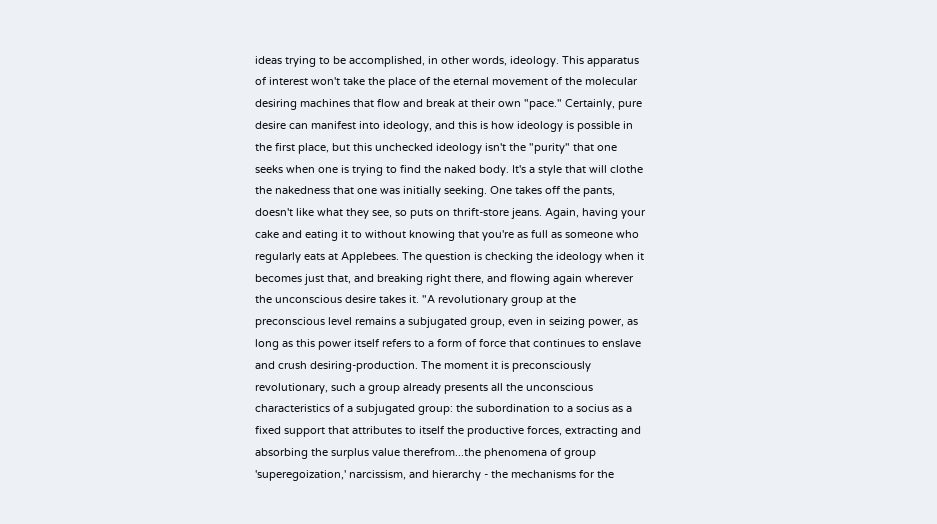ideas trying to be accomplished, in other words, ideology. This apparatus of interest won't take the place of the eternal movement of the molecular desiring machines that flow and break at their own "pace." Certainly, pure desire can manifest into ideology, and this is how ideology is possible in the first place, but this unchecked ideology isn't the "purity" that one seeks when one is trying to find the naked body. It's a style that will clothe the nakedness that one was initially seeking. One takes off the pants, doesn't like what they see, so puts on thrift-store jeans. Again, having your cake and eating it to without knowing that you're as full as someone who regularly eats at Applebees. The question is checking the ideology when it becomes just that, and breaking right there, and flowing again wherever the unconscious desire takes it. "A revolutionary group at the preconscious level remains a subjugated group, even in seizing power, as long as this power itself refers to a form of force that continues to enslave and crush desiring-production. The moment it is preconsciously revolutionary, such a group already presents all the unconscious characteristics of a subjugated group: the subordination to a socius as a fixed support that attributes to itself the productive forces, extracting and absorbing the surplus value therefrom...the phenomena of group 'superegoization,' narcissism, and hierarchy - the mechanisms for the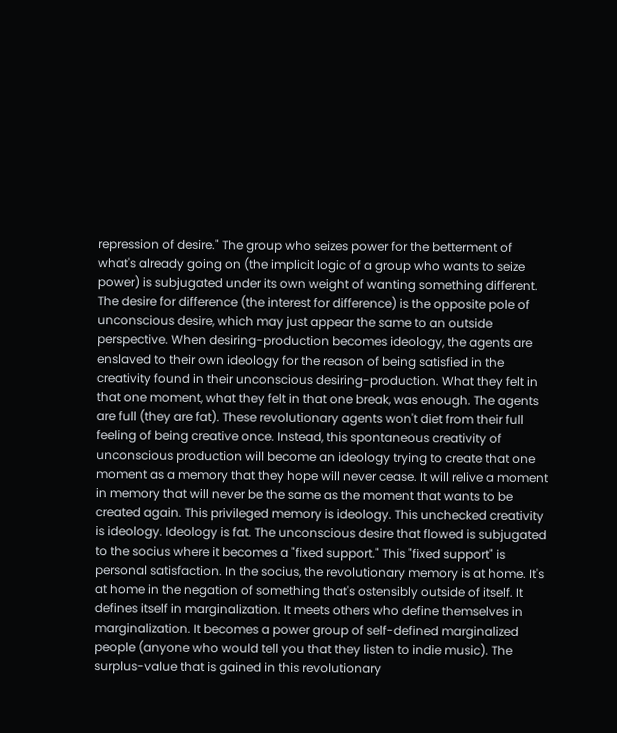repression of desire." The group who seizes power for the betterment of what's already going on (the implicit logic of a group who wants to seize power) is subjugated under its own weight of wanting something different. The desire for difference (the interest for difference) is the opposite pole of unconscious desire, which may just appear the same to an outside perspective. When desiring-production becomes ideology, the agents are enslaved to their own ideology for the reason of being satisfied in the creativity found in their unconscious desiring-production. What they felt in that one moment, what they felt in that one break, was enough. The agents are full (they are fat). These revolutionary agents won't diet from their full feeling of being creative once. Instead, this spontaneous creativity of unconscious production will become an ideology trying to create that one moment as a memory that they hope will never cease. It will relive a moment in memory that will never be the same as the moment that wants to be created again. This privileged memory is ideology. This unchecked creativity is ideology. Ideology is fat. The unconscious desire that flowed is subjugated to the socius where it becomes a "fixed support." This "fixed support" is personal satisfaction. In the socius, the revolutionary memory is at home. It's at home in the negation of something that's ostensibly outside of itself. It defines itself in marginalization. It meets others who define themselves in marginalization. It becomes a power group of self-defined marginalized people (anyone who would tell you that they listen to indie music). The surplus-value that is gained in this revolutionary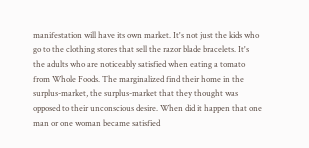manifestation will have its own market. It's not just the kids who go to the clothing stores that sell the razor blade bracelets. It's the adults who are noticeably satisfied when eating a tomato from Whole Foods. The marginalized find their home in the surplus-market, the surplus-market that they thought was opposed to their unconscious desire. When did it happen that one man or one woman became satisfied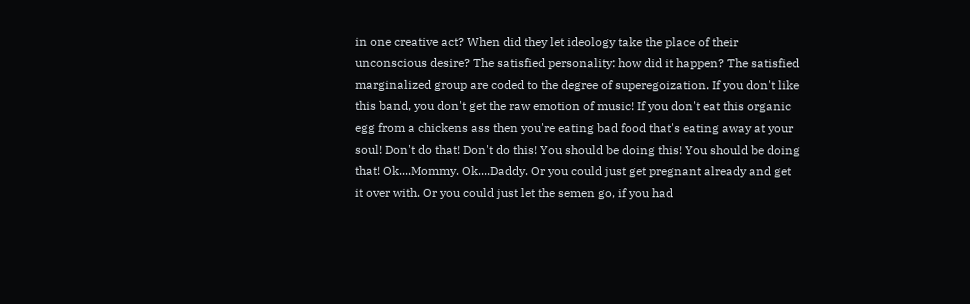in one creative act? When did they let ideology take the place of their unconscious desire? The satisfied personality: how did it happen? The satisfied marginalized group are coded to the degree of superegoization. If you don't like this band, you don't get the raw emotion of music! If you don't eat this organic egg from a chickens ass then you're eating bad food that's eating away at your soul! Don't do that! Don't do this! You should be doing this! You should be doing that! Ok....Mommy. Ok....Daddy. Or you could just get pregnant already and get it over with. Or you could just let the semen go, if you had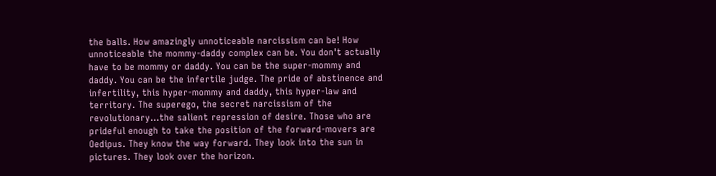the balls. How amazingly unnoticeable narcissism can be! How unnoticeable the mommy-daddy complex can be. You don't actually have to be mommy or daddy. You can be the super-mommy and daddy. You can be the infertile judge. The pride of abstinence and infertility, this hyper-mommy and daddy, this hyper-law and territory. The superego, the secret narcissism of the revolutionary...the salient repression of desire. Those who are prideful enough to take the position of the forward-movers are Oedipus. They know the way forward. They look into the sun in pictures. They look over the horizon.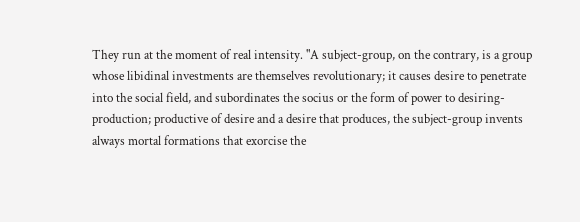They run at the moment of real intensity. "A subject-group, on the contrary, is a group whose libidinal investments are themselves revolutionary; it causes desire to penetrate into the social field, and subordinates the socius or the form of power to desiring-production; productive of desire and a desire that produces, the subject-group invents always mortal formations that exorcise the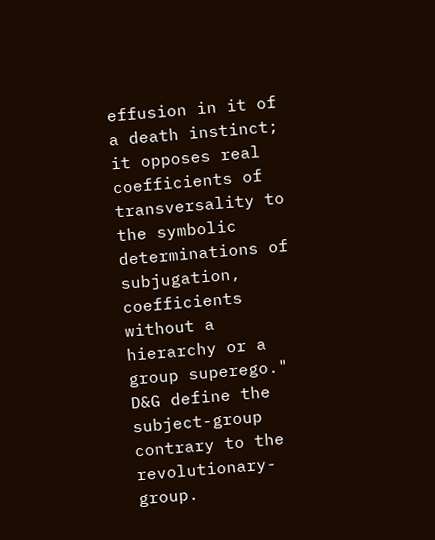effusion in it of a death instinct; it opposes real coefficients of transversality to the symbolic determinations of subjugation, coefficients without a hierarchy or a group superego." D&G define the subject-group contrary to the revolutionary-group.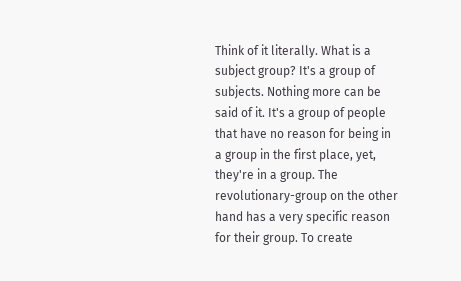Think of it literally. What is a subject group? It's a group of subjects. Nothing more can be said of it. It's a group of people that have no reason for being in a group in the first place, yet, they're in a group. The revolutionary-group on the other hand has a very specific reason for their group. To create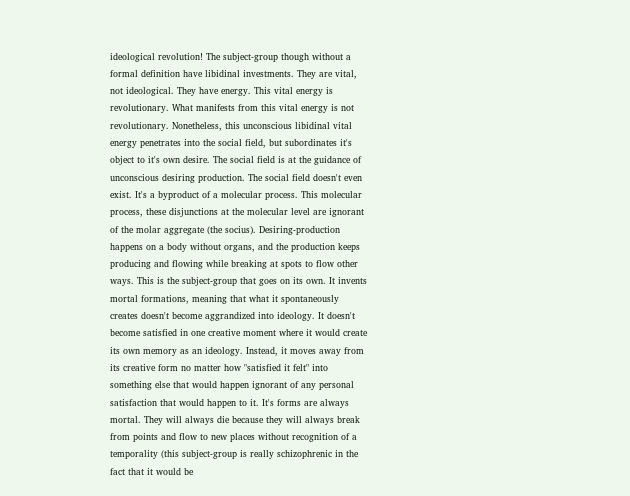ideological revolution! The subject-group though without a formal definition have libidinal investments. They are vital, not ideological. They have energy. This vital energy is revolutionary. What manifests from this vital energy is not revolutionary. Nonetheless, this unconscious libidinal vital energy penetrates into the social field, but subordinates it's object to it's own desire. The social field is at the guidance of unconscious desiring production. The social field doesn't even exist. It's a byproduct of a molecular process. This molecular process, these disjunctions at the molecular level are ignorant of the molar aggregate (the socius). Desiring-production happens on a body without organs, and the production keeps producing and flowing while breaking at spots to flow other ways. This is the subject-group that goes on its own. It invents mortal formations, meaning that what it spontaneously creates doesn't become aggrandized into ideology. It doesn't become satisfied in one creative moment where it would create its own memory as an ideology. Instead, it moves away from its creative form no matter how "satisfied it felt" into something else that would happen ignorant of any personal satisfaction that would happen to it. It's forms are always mortal. They will always die because they will always break from points and flow to new places without recognition of a temporality (this subject-group is really schizophrenic in the fact that it would be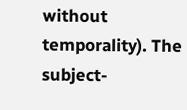without temporality). The subject-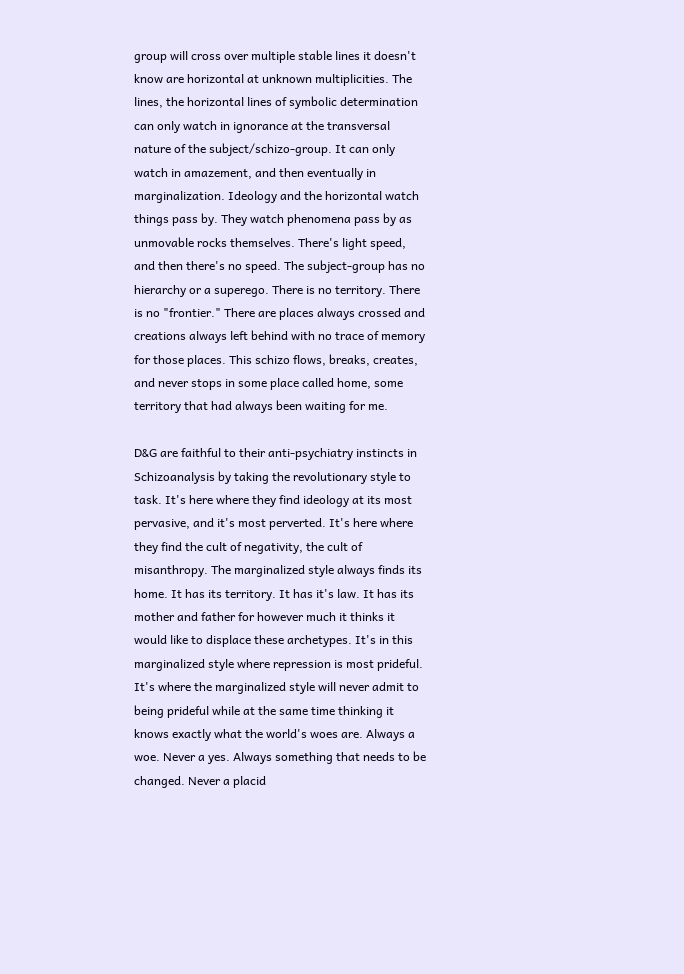group will cross over multiple stable lines it doesn't know are horizontal at unknown multiplicities. The lines, the horizontal lines of symbolic determination can only watch in ignorance at the transversal nature of the subject/schizo-group. It can only watch in amazement, and then eventually in marginalization. Ideology and the horizontal watch things pass by. They watch phenomena pass by as unmovable rocks themselves. There's light speed, and then there's no speed. The subject-group has no hierarchy or a superego. There is no territory. There is no "frontier." There are places always crossed and creations always left behind with no trace of memory for those places. This schizo flows, breaks, creates, and never stops in some place called home, some territory that had always been waiting for me.

D&G are faithful to their anti-psychiatry instincts in Schizoanalysis by taking the revolutionary style to task. It's here where they find ideology at its most pervasive, and it's most perverted. It's here where they find the cult of negativity, the cult of misanthropy. The marginalized style always finds its home. It has its territory. It has it's law. It has its mother and father for however much it thinks it would like to displace these archetypes. It's in this marginalized style where repression is most prideful. It's where the marginalized style will never admit to being prideful while at the same time thinking it knows exactly what the world's woes are. Always a woe. Never a yes. Always something that needs to be changed. Never a placid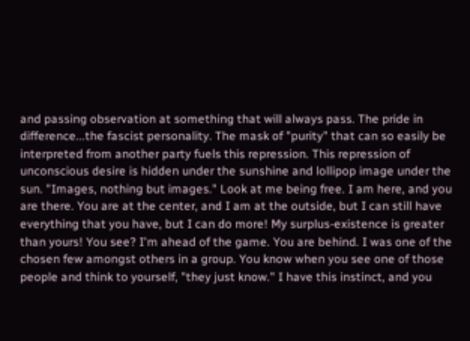and passing observation at something that will always pass. The pride in difference...the fascist personality. The mask of "purity" that can so easily be interpreted from another party fuels this repression. This repression of unconscious desire is hidden under the sunshine and lollipop image under the sun. "Images, nothing but images." Look at me being free. I am here, and you are there. You are at the center, and I am at the outside, but I can still have everything that you have, but I can do more! My surplus-existence is greater than yours! You see? I'm ahead of the game. You are behind. I was one of the chosen few amongst others in a group. You know when you see one of those people and think to yourself, "they just know." I have this instinct, and you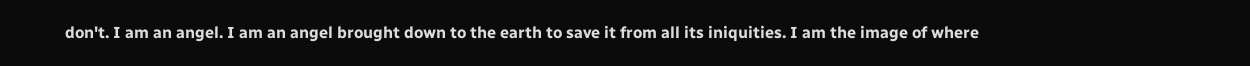don't. I am an angel. I am an angel brought down to the earth to save it from all its iniquities. I am the image of where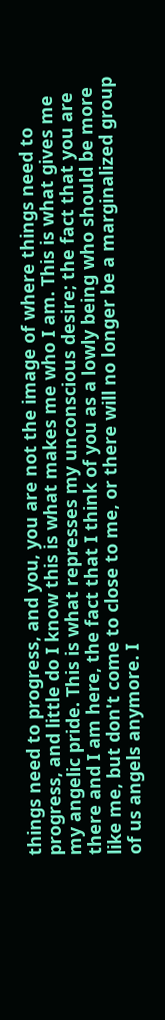things need to progress, and you, you are not the image of where things need to progress, and little do I know this is what makes me who I am. This is what gives me my angelic pride. This is what represses my unconscious desire; the fact that you are there and I am here, the fact that I think of you as a lowly being who should be more like me, but don't come to close to me, or there will no longer be a marginalized group of us angels anymore. I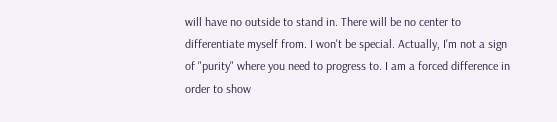will have no outside to stand in. There will be no center to differentiate myself from. I won't be special. Actually, I'm not a sign of "purity" where you need to progress to. I am a forced difference in order to show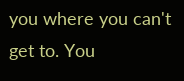you where you can't get to. You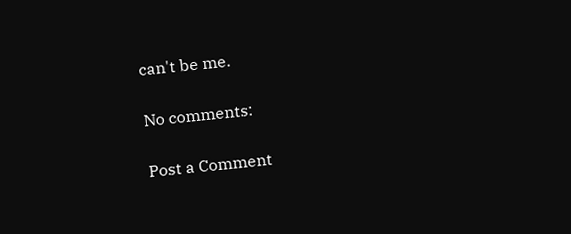can't be me.

No comments:

Post a Comment